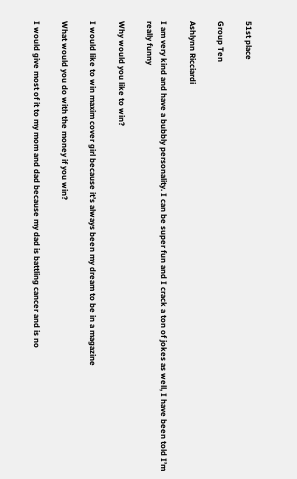51st place

Group Ten

Ashlynn Ricciardi

I am very kind and have a bubbly personality. I can be super fun and I crack a ton of jokes as well, I have been told I’m really funny

Why would you like to win?

I would like to win maxim cover girl because it’s always been my dream to be in a magazine

What would you do with the money if you win?

I would give most of it to my mom and dad because my dad is battling cancer and is no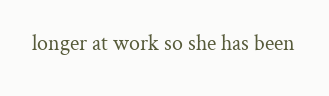longer at work so she has been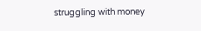struggling with money